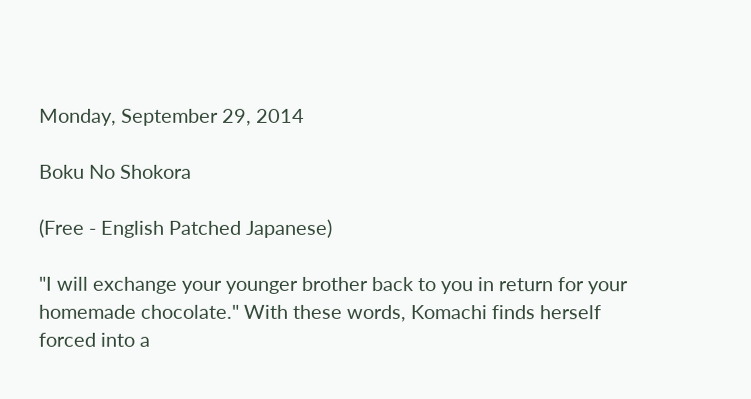Monday, September 29, 2014

Boku No Shokora

(Free - English Patched Japanese)

"I will exchange your younger brother back to you in return for your homemade chocolate." With these words, Komachi finds herself forced into a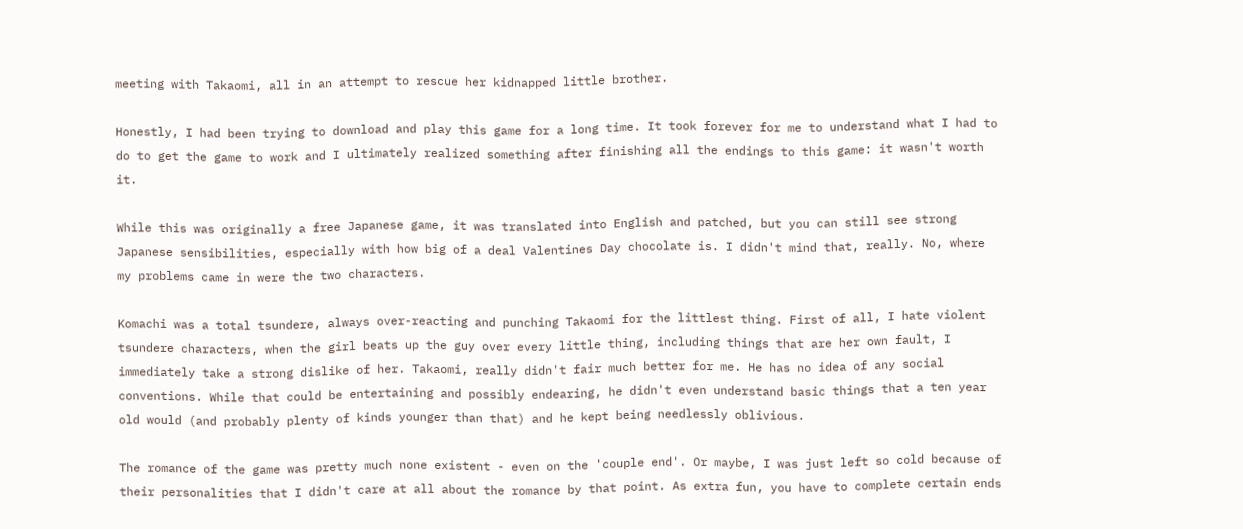meeting with Takaomi, all in an attempt to rescue her kidnapped little brother.

Honestly, I had been trying to download and play this game for a long time. It took forever for me to understand what I had to do to get the game to work and I ultimately realized something after finishing all the endings to this game: it wasn't worth it.

While this was originally a free Japanese game, it was translated into English and patched, but you can still see strong Japanese sensibilities, especially with how big of a deal Valentines Day chocolate is. I didn't mind that, really. No, where my problems came in were the two characters.

Komachi was a total tsundere, always over-reacting and punching Takaomi for the littlest thing. First of all, I hate violent tsundere characters, when the girl beats up the guy over every little thing, including things that are her own fault, I immediately take a strong dislike of her. Takaomi, really didn't fair much better for me. He has no idea of any social conventions. While that could be entertaining and possibly endearing, he didn't even understand basic things that a ten year old would (and probably plenty of kinds younger than that) and he kept being needlessly oblivious.

The romance of the game was pretty much none existent - even on the 'couple end'. Or maybe, I was just left so cold because of their personalities that I didn't care at all about the romance by that point. As extra fun, you have to complete certain ends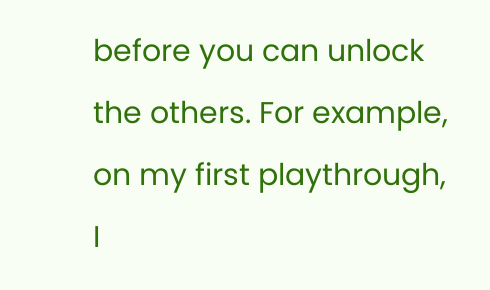before you can unlock the others. For example, on my first playthrough, I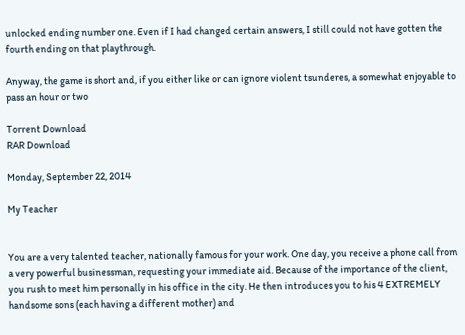unlocked ending number one. Even if I had changed certain answers, I still could not have gotten the fourth ending on that playthrough.

Anyway, the game is short and, if you either like or can ignore violent tsunderes, a somewhat enjoyable to pass an hour or two

Torrent Download
RAR Download

Monday, September 22, 2014

My Teacher


You are a very talented teacher, nationally famous for your work. One day, you receive a phone call from a very powerful businessman, requesting your immediate aid. Because of the importance of the client, you rush to meet him personally in his office in the city. He then introduces you to his 4 EXTREMELY handsome sons (each having a different mother) and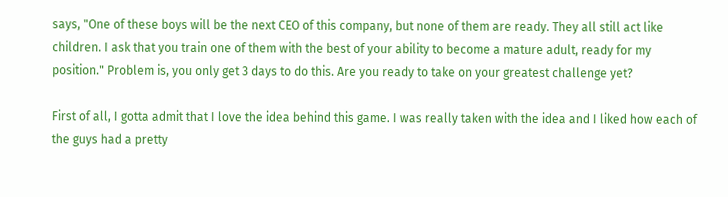says, "One of these boys will be the next CEO of this company, but none of them are ready. They all still act like children. I ask that you train one of them with the best of your ability to become a mature adult, ready for my position." Problem is, you only get 3 days to do this. Are you ready to take on your greatest challenge yet?

First of all, I gotta admit that I love the idea behind this game. I was really taken with the idea and I liked how each of the guys had a pretty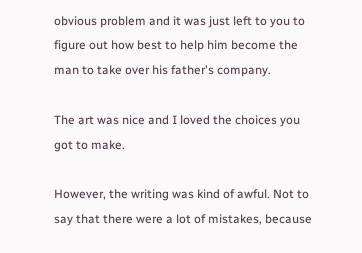obvious problem and it was just left to you to figure out how best to help him become the man to take over his father's company.

The art was nice and I loved the choices you got to make.

However, the writing was kind of awful. Not to say that there were a lot of mistakes, because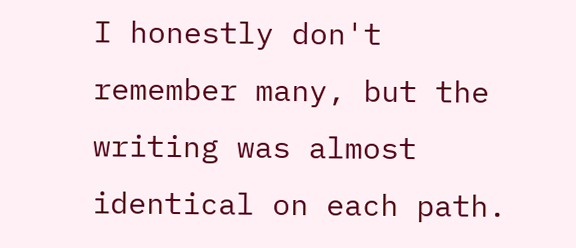I honestly don't remember many, but the writing was almost identical on each path.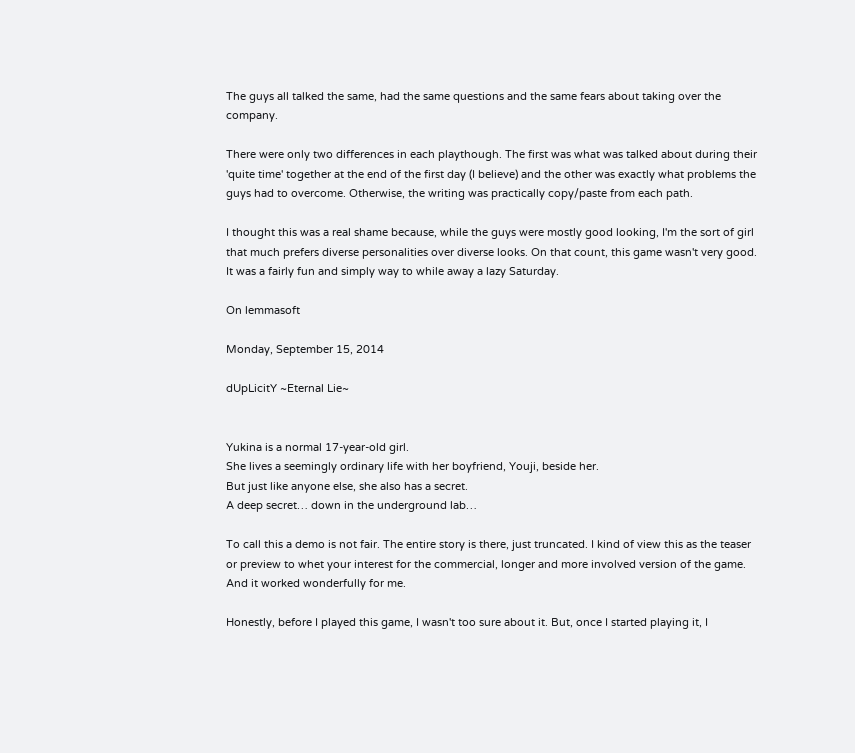The guys all talked the same, had the same questions and the same fears about taking over the company.

There were only two differences in each playthough. The first was what was talked about during their 'quite time' together at the end of the first day (I believe) and the other was exactly what problems the guys had to overcome. Otherwise, the writing was practically copy/paste from each path.

I thought this was a real shame because, while the guys were mostly good looking, I'm the sort of girl that much prefers diverse personalities over diverse looks. On that count, this game wasn't very good. It was a fairly fun and simply way to while away a lazy Saturday.

On lemmasoft

Monday, September 15, 2014

dUpLicitY ~Eternal Lie~


Yukina is a normal 17-year-old girl.
She lives a seemingly ordinary life with her boyfriend, Youji, beside her.
But just like anyone else, she also has a secret.
A deep secret… down in the underground lab…

To call this a demo is not fair. The entire story is there, just truncated. I kind of view this as the teaser or preview to whet your interest for the commercial, longer and more involved version of the game. And it worked wonderfully for me.

Honestly, before I played this game, I wasn't too sure about it. But, once I started playing it, I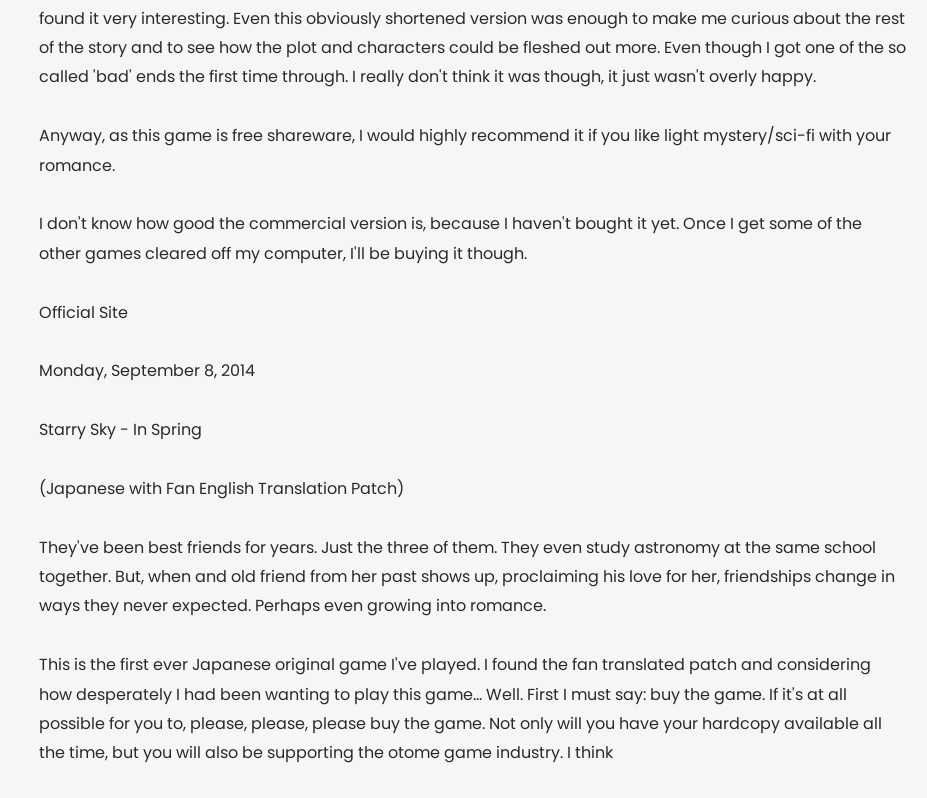found it very interesting. Even this obviously shortened version was enough to make me curious about the rest of the story and to see how the plot and characters could be fleshed out more. Even though I got one of the so called 'bad' ends the first time through. I really don't think it was though, it just wasn't overly happy.

Anyway, as this game is free shareware, I would highly recommend it if you like light mystery/sci-fi with your romance.

I don't know how good the commercial version is, because I haven't bought it yet. Once I get some of the other games cleared off my computer, I'll be buying it though.

Official Site

Monday, September 8, 2014

Starry Sky - In Spring

(Japanese with Fan English Translation Patch)

They've been best friends for years. Just the three of them. They even study astronomy at the same school together. But, when and old friend from her past shows up, proclaiming his love for her, friendships change in ways they never expected. Perhaps even growing into romance.

This is the first ever Japanese original game I've played. I found the fan translated patch and considering how desperately I had been wanting to play this game... Well. First I must say: buy the game. If it's at all possible for you to, please, please, please buy the game. Not only will you have your hardcopy available all the time, but you will also be supporting the otome game industry. I think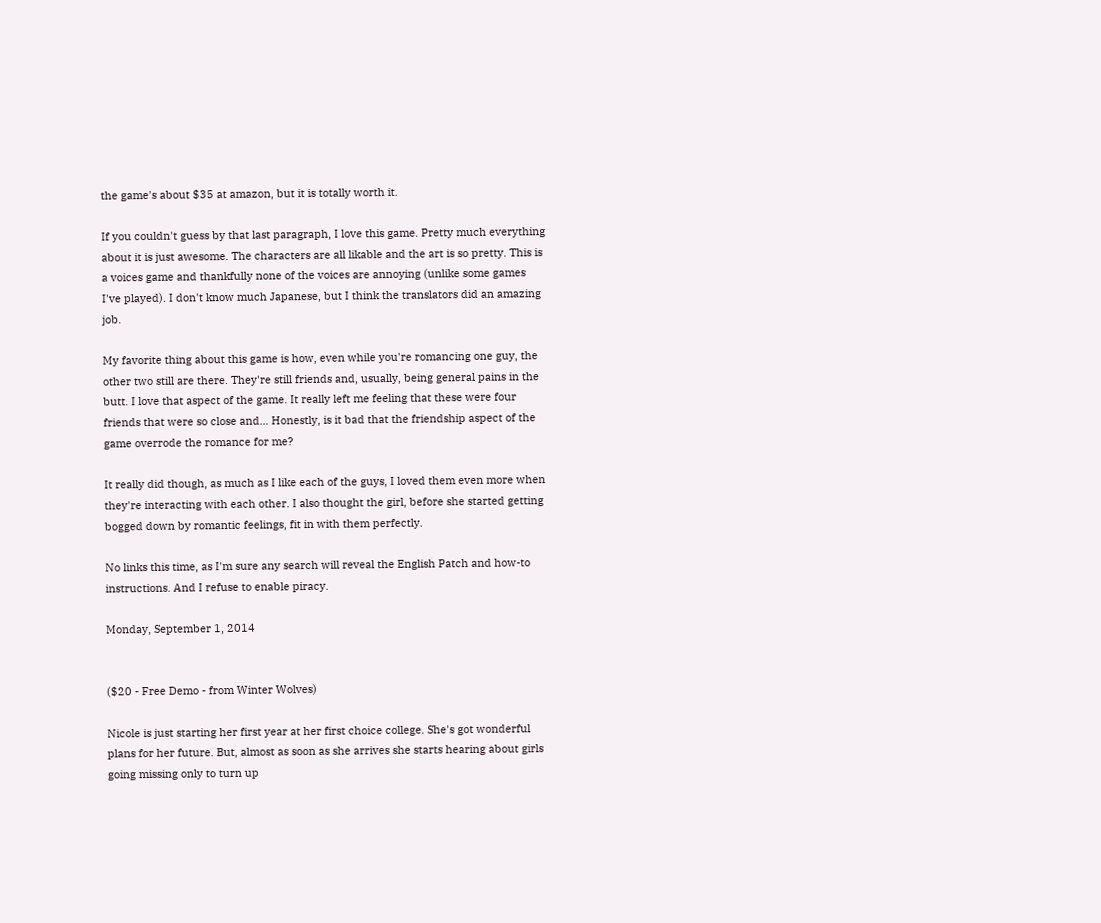the game's about $35 at amazon, but it is totally worth it.

If you couldn't guess by that last paragraph, I love this game. Pretty much everything about it is just awesome. The characters are all likable and the art is so pretty. This is a voices game and thankfully none of the voices are annoying (unlike some games I've played). I don't know much Japanese, but I think the translators did an amazing job.

My favorite thing about this game is how, even while you're romancing one guy, the other two still are there. They're still friends and, usually, being general pains in the butt. I love that aspect of the game. It really left me feeling that these were four friends that were so close and... Honestly, is it bad that the friendship aspect of the game overrode the romance for me?

It really did though, as much as I like each of the guys, I loved them even more when they're interacting with each other. I also thought the girl, before she started getting bogged down by romantic feelings, fit in with them perfectly.

No links this time, as I'm sure any search will reveal the English Patch and how-to instructions. And I refuse to enable piracy.

Monday, September 1, 2014


($20 - Free Demo - from Winter Wolves)

Nicole is just starting her first year at her first choice college. She's got wonderful plans for her future. But, almost as soon as she arrives she starts hearing about girls going missing only to turn up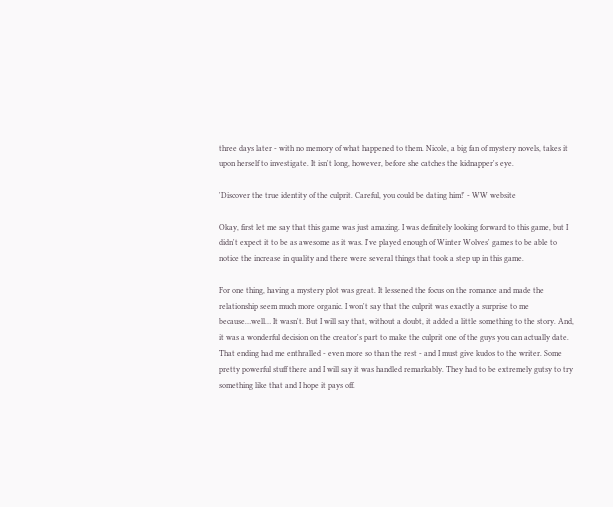three days later - with no memory of what happened to them. Nicole, a big fan of mystery novels, takes it upon herself to investigate. It isn't long, however, before she catches the kidnapper's eye.

'Discover the true identity of the culprit. Careful, you could be dating him!' - WW website

Okay, first let me say that this game was just amazing. I was definitely looking forward to this game, but I didn't expect it to be as awesome as it was. I've played enough of Winter Wolves' games to be able to notice the increase in quality and there were several things that took a step up in this game.

For one thing, having a mystery plot was great. It lessened the focus on the romance and made the relationship seem much more organic. I won't say that the culprit was exactly a surprise to me because…well… It wasn't. But I will say that, without a doubt, it added a little something to the story. And, it was a wonderful decision on the creator's part to make the culprit one of the guys you can actually date. That ending had me enthralled - even more so than the rest - and I must give kudos to the writer. Some pretty powerful stuff there and I will say it was handled remarkably. They had to be extremely gutsy to try something like that and I hope it pays off.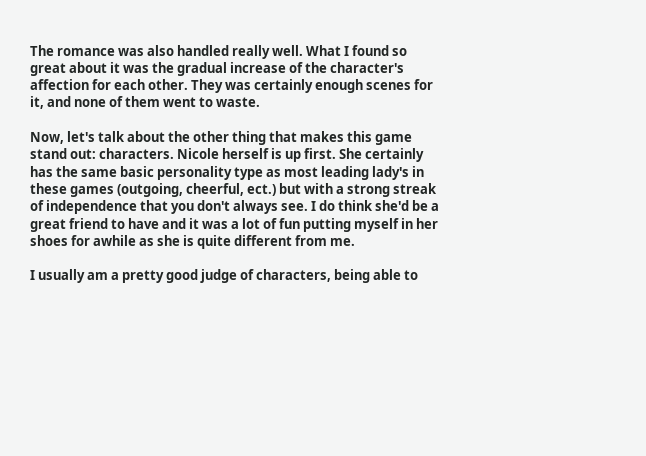The romance was also handled really well. What I found so great about it was the gradual increase of the character's affection for each other. They was certainly enough scenes for it, and none of them went to waste.

Now, let's talk about the other thing that makes this game stand out: characters. Nicole herself is up first. She certainly has the same basic personality type as most leading lady's in these games (outgoing, cheerful, ect.) but with a strong streak of independence that you don't always see. I do think she'd be a great friend to have and it was a lot of fun putting myself in her shoes for awhile as she is quite different from me.

I usually am a pretty good judge of characters, being able to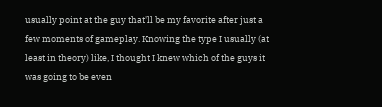usually point at the guy that'll be my favorite after just a few moments of gameplay. Knowing the type I usually (at least in theory) like, I thought I knew which of the guys it was going to be even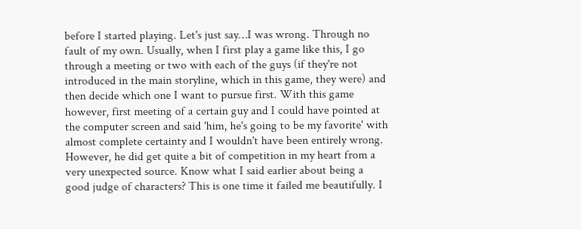before I started playing. Let's just say…I was wrong. Through no fault of my own. Usually, when I first play a game like this, I go through a meeting or two with each of the guys (if they're not introduced in the main storyline, which in this game, they were) and then decide which one I want to pursue first. With this game however, first meeting of a certain guy and I could have pointed at the computer screen and said 'him, he's going to be my favorite' with almost complete certainty and I wouldn't have been entirely wrong. However, he did get quite a bit of competition in my heart from a very unexpected source. Know what I said earlier about being a good judge of characters? This is one time it failed me beautifully. I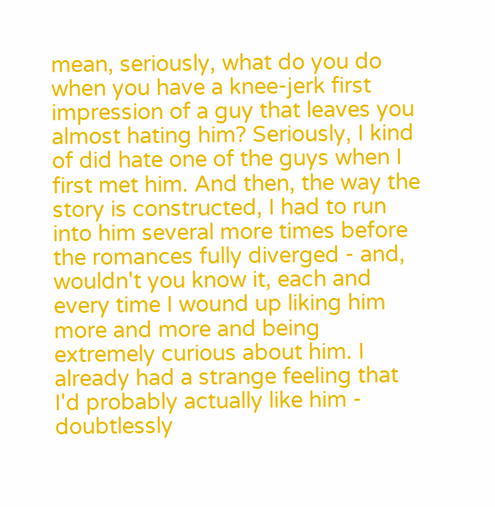mean, seriously, what do you do when you have a knee-jerk first impression of a guy that leaves you almost hating him? Seriously, I kind of did hate one of the guys when I first met him. And then, the way the story is constructed, I had to run into him several more times before the romances fully diverged - and, wouldn't you know it, each and every time I wound up liking him more and more and being extremely curious about him. I already had a strange feeling that I'd probably actually like him - doubtlessly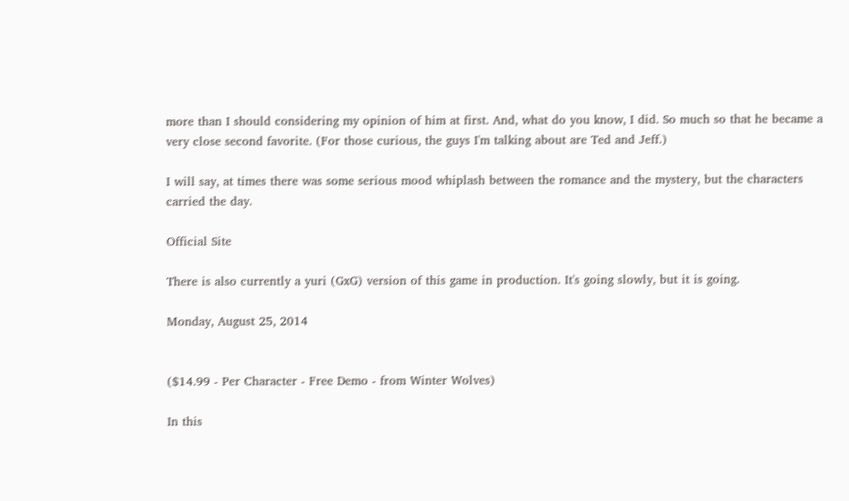more than I should considering my opinion of him at first. And, what do you know, I did. So much so that he became a very close second favorite. (For those curious, the guys I'm talking about are Ted and Jeff.)

I will say, at times there was some serious mood whiplash between the romance and the mystery, but the characters carried the day.

Official Site

There is also currently a yuri (GxG) version of this game in production. It's going slowly, but it is going.

Monday, August 25, 2014


($14.99 - Per Character - Free Demo - from Winter Wolves)

In this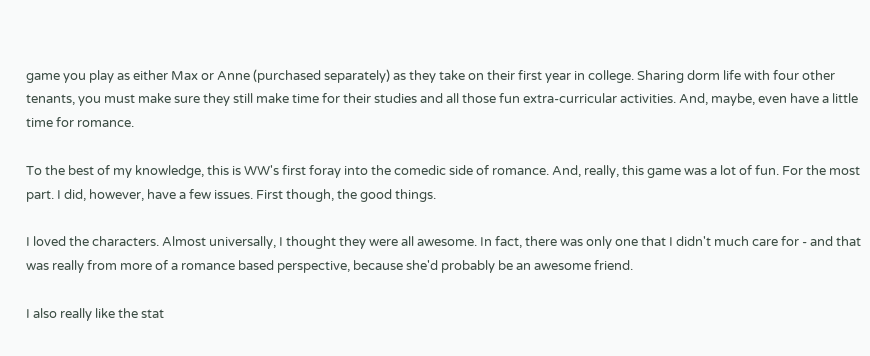game you play as either Max or Anne (purchased separately) as they take on their first year in college. Sharing dorm life with four other tenants, you must make sure they still make time for their studies and all those fun extra-curricular activities. And, maybe, even have a little time for romance.

To the best of my knowledge, this is WW's first foray into the comedic side of romance. And, really, this game was a lot of fun. For the most part. I did, however, have a few issues. First though, the good things.

I loved the characters. Almost universally, I thought they were all awesome. In fact, there was only one that I didn't much care for - and that was really from more of a romance based perspective, because she'd probably be an awesome friend.

I also really like the stat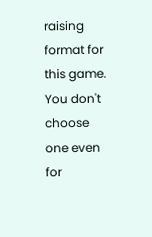raising format for this game. You don't choose one even for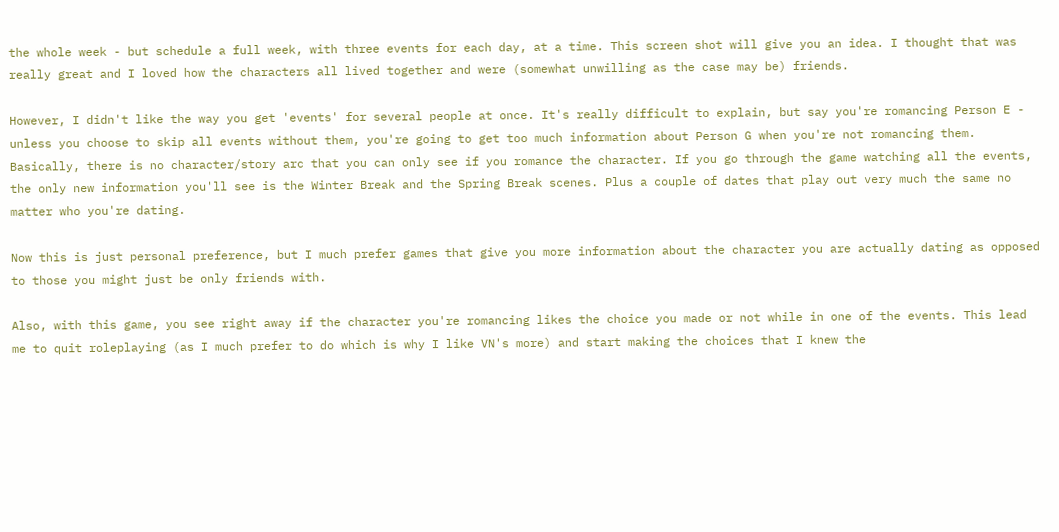the whole week - but schedule a full week, with three events for each day, at a time. This screen shot will give you an idea. I thought that was really great and I loved how the characters all lived together and were (somewhat unwilling as the case may be) friends.

However, I didn't like the way you get 'events' for several people at once. It's really difficult to explain, but say you're romancing Person E - unless you choose to skip all events without them, you're going to get too much information about Person G when you're not romancing them. Basically, there is no character/story arc that you can only see if you romance the character. If you go through the game watching all the events, the only new information you'll see is the Winter Break and the Spring Break scenes. Plus a couple of dates that play out very much the same no matter who you're dating.

Now this is just personal preference, but I much prefer games that give you more information about the character you are actually dating as opposed to those you might just be only friends with.

Also, with this game, you see right away if the character you're romancing likes the choice you made or not while in one of the events. This lead me to quit roleplaying (as I much prefer to do which is why I like VN's more) and start making the choices that I knew the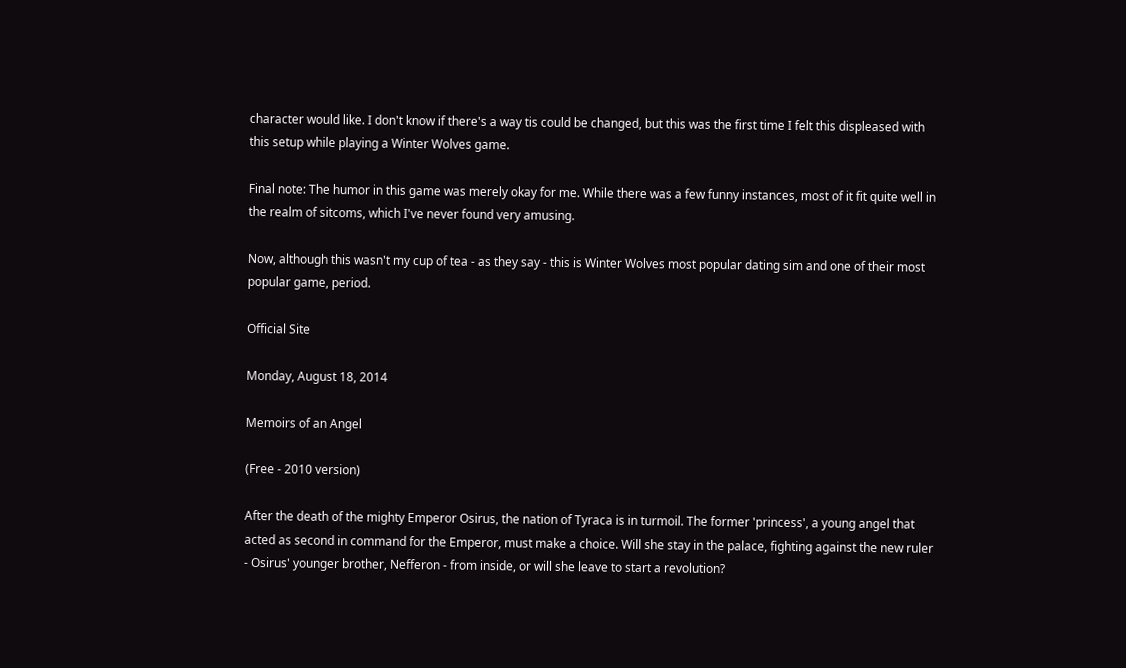character would like. I don't know if there's a way tis could be changed, but this was the first time I felt this displeased with this setup while playing a Winter Wolves game.

Final note: The humor in this game was merely okay for me. While there was a few funny instances, most of it fit quite well in the realm of sitcoms, which I've never found very amusing.

Now, although this wasn't my cup of tea - as they say - this is Winter Wolves most popular dating sim and one of their most popular game, period.

Official Site

Monday, August 18, 2014

Memoirs of an Angel

(Free - 2010 version)

After the death of the mighty Emperor Osirus, the nation of Tyraca is in turmoil. The former 'princess', a young angel that acted as second in command for the Emperor, must make a choice. Will she stay in the palace, fighting against the new ruler - Osirus' younger brother, Nefferon - from inside, or will she leave to start a revolution?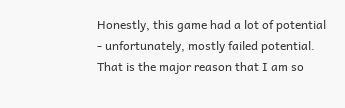Honestly, this game had a lot of potential - unfortunately, mostly failed potential. That is the major reason that I am so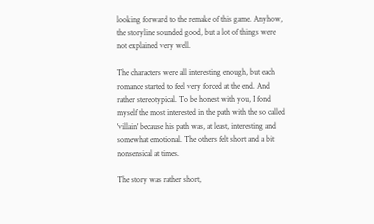looking forward to the remake of this game. Anyhow, the storyline sounded good, but a lot of things were not explained very well.

The characters were all interesting enough, but each romance started to feel very forced at the end. And rather stereotypical. To be honest with you, I fond myself the most interested in the path with the so called 'villain' because his path was, at least, interesting and somewhat emotional. The others felt short and a bit nonsensical at times.

The story was rather short,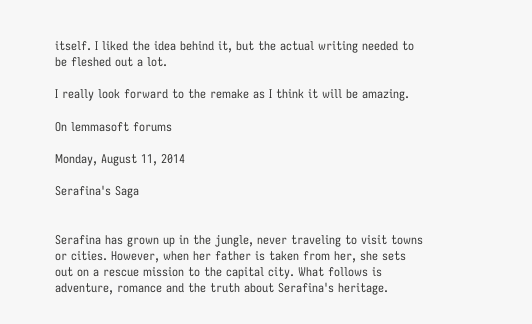itself. I liked the idea behind it, but the actual writing needed to be fleshed out a lot.

I really look forward to the remake as I think it will be amazing.

On lemmasoft forums

Monday, August 11, 2014

Serafina's Saga


Serafina has grown up in the jungle, never traveling to visit towns or cities. However, when her father is taken from her, she sets out on a rescue mission to the capital city. What follows is adventure, romance and the truth about Serafina's heritage.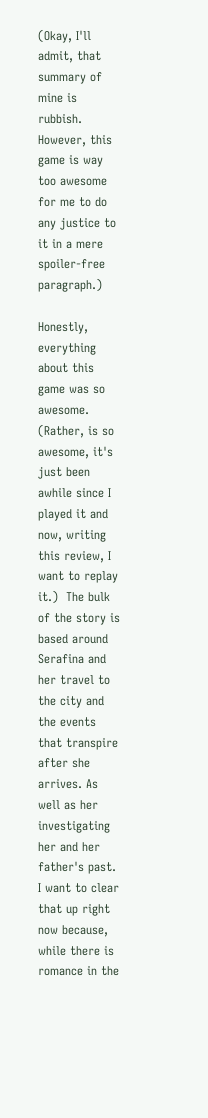(Okay, I'll admit, that summary of mine is rubbish. However, this game is way too awesome for me to do any justice to it in a mere spoiler-free paragraph.)

Honestly, everything about this game was so awesome. (Rather, is so awesome, it's just been awhile since I played it and now, writing this review, I want to replay it.)  The bulk of the story is based around Serafina and her travel to the city and the events that transpire after she arrives. As well as her investigating her and her father's past. I want to clear that up right now because, while there is romance in the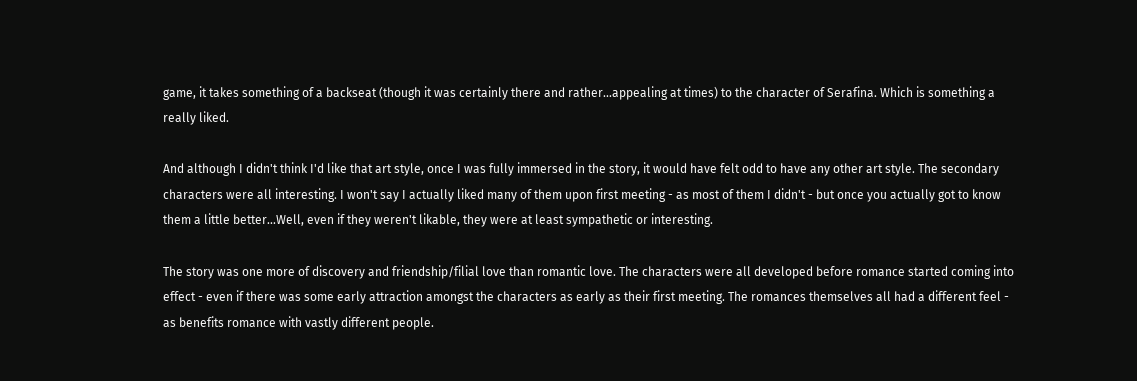game, it takes something of a backseat (though it was certainly there and rather...appealing at times) to the character of Serafina. Which is something a really liked.

And although I didn't think I'd like that art style, once I was fully immersed in the story, it would have felt odd to have any other art style. The secondary characters were all interesting. I won't say I actually liked many of them upon first meeting - as most of them I didn't - but once you actually got to know them a little better...Well, even if they weren't likable, they were at least sympathetic or interesting.

The story was one more of discovery and friendship/filial love than romantic love. The characters were all developed before romance started coming into effect - even if there was some early attraction amongst the characters as early as their first meeting. The romances themselves all had a different feel - as benefits romance with vastly different people.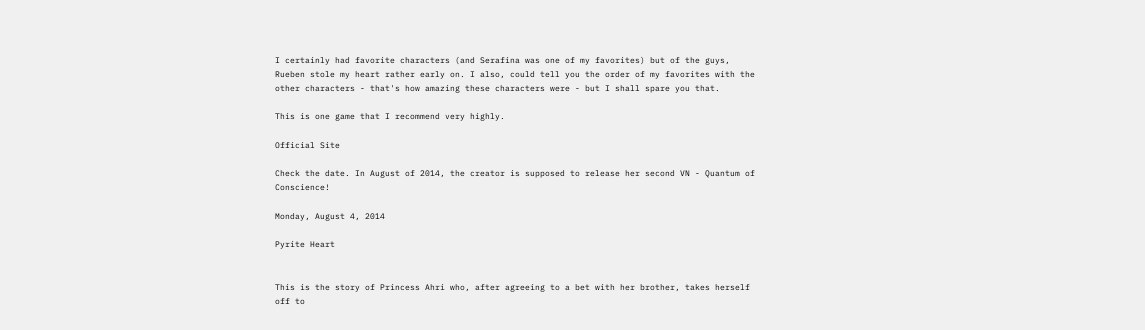I certainly had favorite characters (and Serafina was one of my favorites) but of the guys, Rueben stole my heart rather early on. I also, could tell you the order of my favorites with the other characters - that's how amazing these characters were - but I shall spare you that.

This is one game that I recommend very highly.

Official Site

Check the date. In August of 2014, the creator is supposed to release her second VN - Quantum of Conscience!

Monday, August 4, 2014

Pyrite Heart


This is the story of Princess Ahri who, after agreeing to a bet with her brother, takes herself off to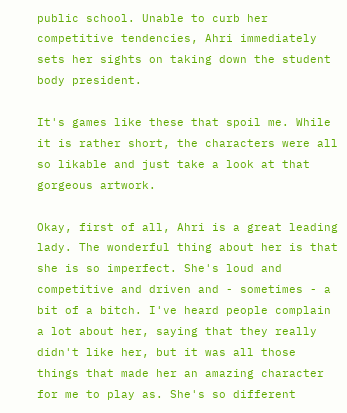public school. Unable to curb her competitive tendencies, Ahri immediately sets her sights on taking down the student body president.

It's games like these that spoil me. While it is rather short, the characters were all so likable and just take a look at that gorgeous artwork.

Okay, first of all, Ahri is a great leading lady. The wonderful thing about her is that she is so imperfect. She's loud and competitive and driven and - sometimes - a bit of a bitch. I've heard people complain a lot about her, saying that they really didn't like her, but it was all those things that made her an amazing character for me to play as. She's so different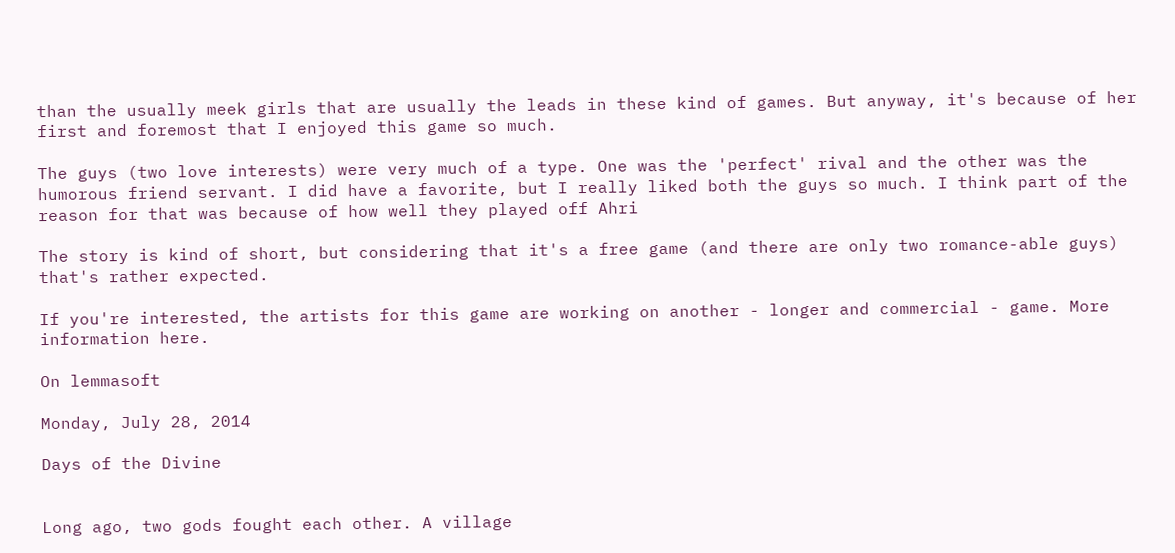than the usually meek girls that are usually the leads in these kind of games. But anyway, it's because of her first and foremost that I enjoyed this game so much.

The guys (two love interests) were very much of a type. One was the 'perfect' rival and the other was the humorous friend servant. I did have a favorite, but I really liked both the guys so much. I think part of the reason for that was because of how well they played off Ahri

The story is kind of short, but considering that it's a free game (and there are only two romance-able guys) that's rather expected.

If you're interested, the artists for this game are working on another - longer and commercial - game. More information here.

On lemmasoft

Monday, July 28, 2014

Days of the Divine


Long ago, two gods fought each other. A village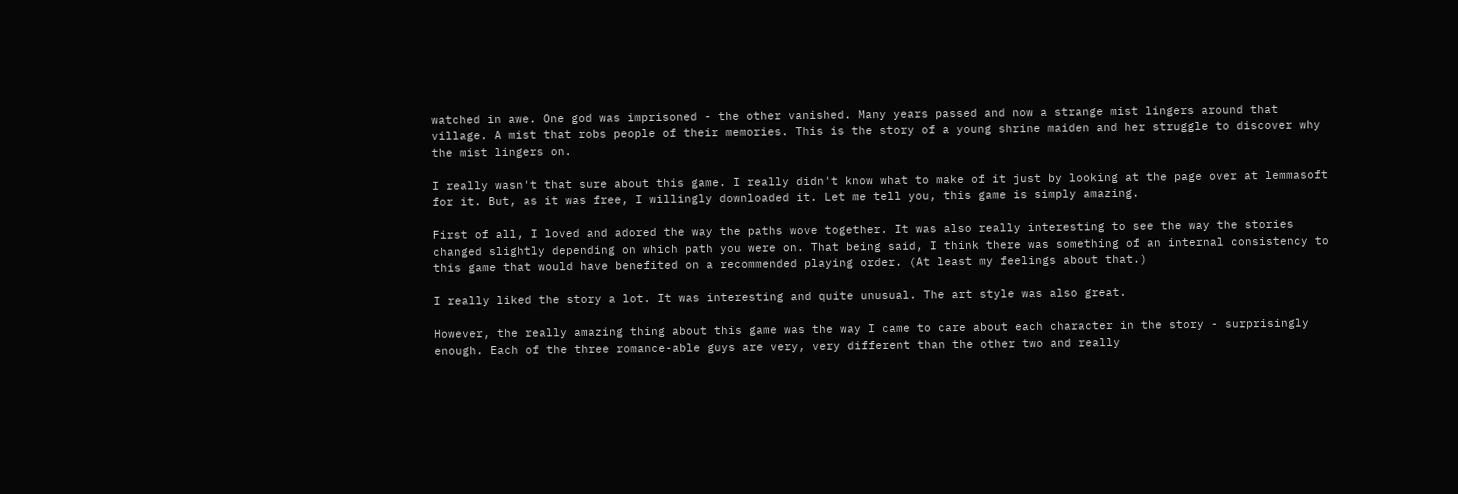watched in awe. One god was imprisoned - the other vanished. Many years passed and now a strange mist lingers around that village. A mist that robs people of their memories. This is the story of a young shrine maiden and her struggle to discover why the mist lingers on.

I really wasn't that sure about this game. I really didn't know what to make of it just by looking at the page over at lemmasoft for it. But, as it was free, I willingly downloaded it. Let me tell you, this game is simply amazing.

First of all, I loved and adored the way the paths wove together. It was also really interesting to see the way the stories changed slightly depending on which path you were on. That being said, I think there was something of an internal consistency to this game that would have benefited on a recommended playing order. (At least my feelings about that.)

I really liked the story a lot. It was interesting and quite unusual. The art style was also great.

However, the really amazing thing about this game was the way I came to care about each character in the story - surprisingly enough. Each of the three romance-able guys are very, very different than the other two and really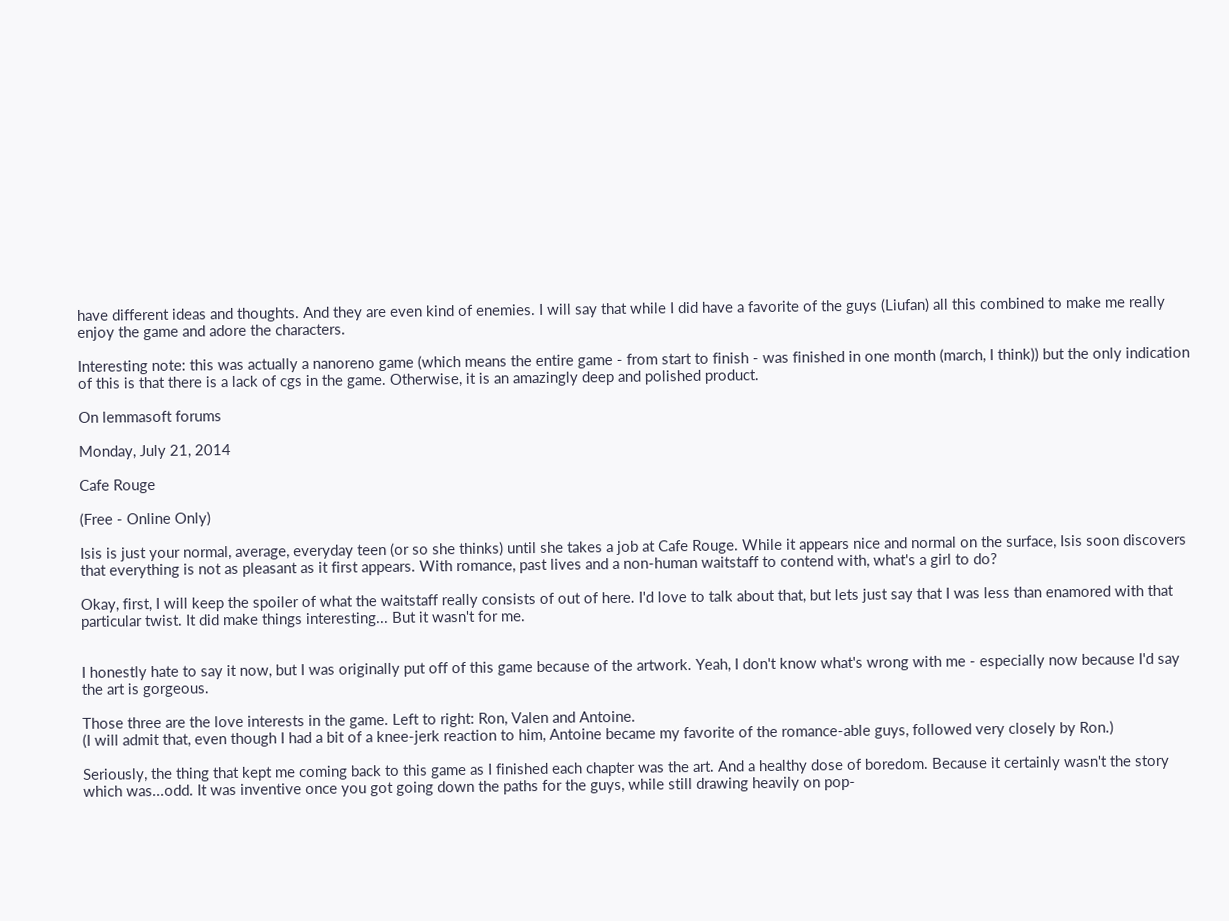have different ideas and thoughts. And they are even kind of enemies. I will say that while I did have a favorite of the guys (Liufan) all this combined to make me really enjoy the game and adore the characters.

Interesting note: this was actually a nanoreno game (which means the entire game - from start to finish - was finished in one month (march, I think)) but the only indication of this is that there is a lack of cgs in the game. Otherwise, it is an amazingly deep and polished product.

On lemmasoft forums

Monday, July 21, 2014

Cafe Rouge

(Free - Online Only)

Isis is just your normal, average, everyday teen (or so she thinks) until she takes a job at Cafe Rouge. While it appears nice and normal on the surface, Isis soon discovers that everything is not as pleasant as it first appears. With romance, past lives and a non-human waitstaff to contend with, what's a girl to do?

Okay, first, I will keep the spoiler of what the waitstaff really consists of out of here. I'd love to talk about that, but lets just say that I was less than enamored with that particular twist. It did make things interesting... But it wasn't for me.


I honestly hate to say it now, but I was originally put off of this game because of the artwork. Yeah, I don't know what's wrong with me - especially now because I'd say the art is gorgeous.

Those three are the love interests in the game. Left to right: Ron, Valen and Antoine.
(I will admit that, even though I had a bit of a knee-jerk reaction to him, Antoine became my favorite of the romance-able guys, followed very closely by Ron.)

Seriously, the thing that kept me coming back to this game as I finished each chapter was the art. And a healthy dose of boredom. Because it certainly wasn't the story which was...odd. It was inventive once you got going down the paths for the guys, while still drawing heavily on pop-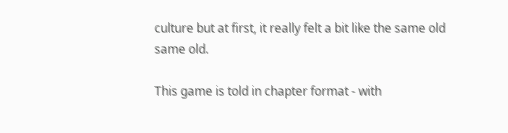culture but at first, it really felt a bit like the same old same old.

This game is told in chapter format - with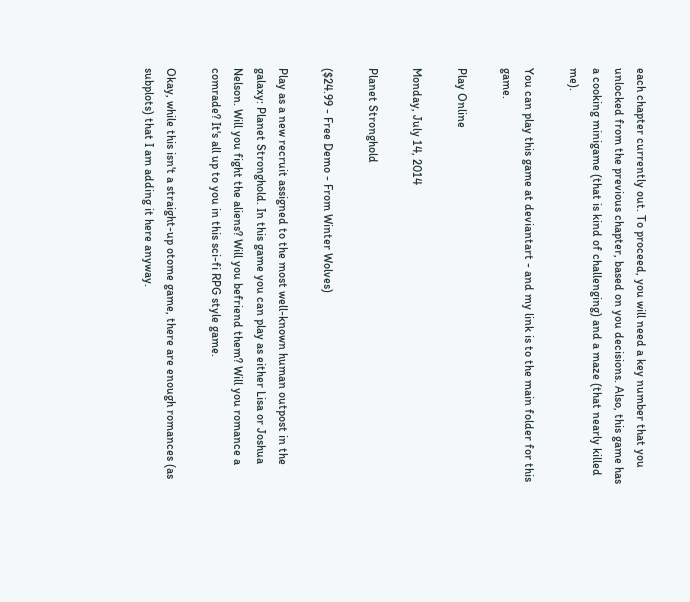each chapter currently out. To proceed, you will need a key number that you unlocked from the previous chapter, based on you decisions. Also, this game has a cooking minigame (that is kind of challenging) and a maze (that nearly killed me).

You can play this game at deviantart - and my link is to the main folder for this game.

Play Online

Monday, July 14, 2014

Planet Stronghold

($24.99 - Free Demo - From Winter Wolves)

Play as a new recruit assigned to the most well-known human outpost in the galaxy: Planet Stronghold. In this game you can play as either Lisa or Joshua Nelson. Will you fight the aliens? Will you befriend them? Will you romance a comrade? It's all up to you in this sci-fi RPG style game.

Okay, while this isn't a straight-up otome game, there are enough romances (as subplots) that I am adding it here anyway.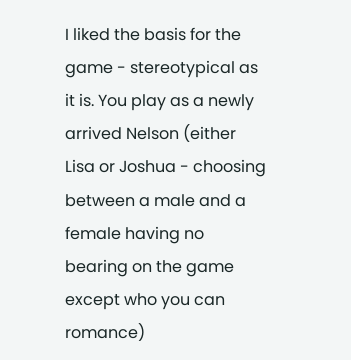I liked the basis for the game - stereotypical as it is. You play as a newly arrived Nelson (either Lisa or Joshua - choosing between a male and a female having no bearing on the game except who you can romance)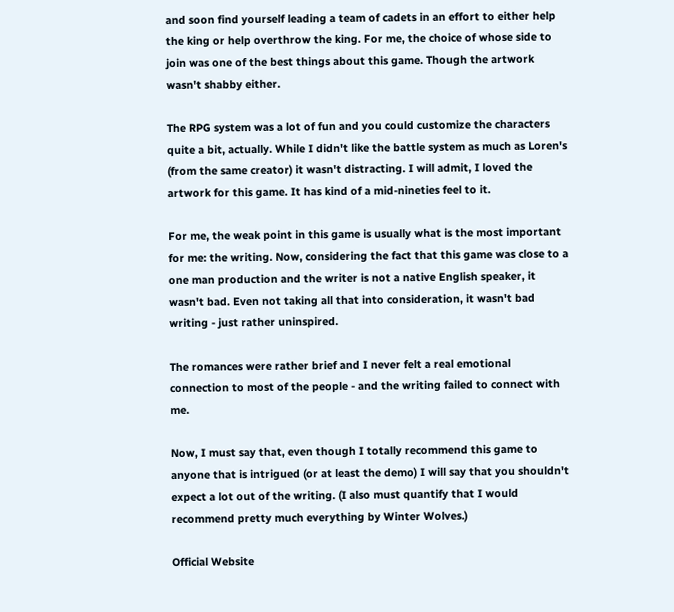and soon find yourself leading a team of cadets in an effort to either help the king or help overthrow the king. For me, the choice of whose side to join was one of the best things about this game. Though the artwork wasn't shabby either.

The RPG system was a lot of fun and you could customize the characters quite a bit, actually. While I didn't like the battle system as much as Loren's (from the same creator) it wasn't distracting. I will admit, I loved the artwork for this game. It has kind of a mid-nineties feel to it.

For me, the weak point in this game is usually what is the most important for me: the writing. Now, considering the fact that this game was close to a one man production and the writer is not a native English speaker, it wasn't bad. Even not taking all that into consideration, it wasn't bad writing - just rather uninspired.

The romances were rather brief and I never felt a real emotional connection to most of the people - and the writing failed to connect with me.

Now, I must say that, even though I totally recommend this game to anyone that is intrigued (or at least the demo) I will say that you shouldn't expect a lot out of the writing. (I also must quantify that I would recommend pretty much everything by Winter Wolves.)

Official Website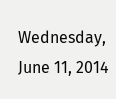Wednesday, June 11, 2014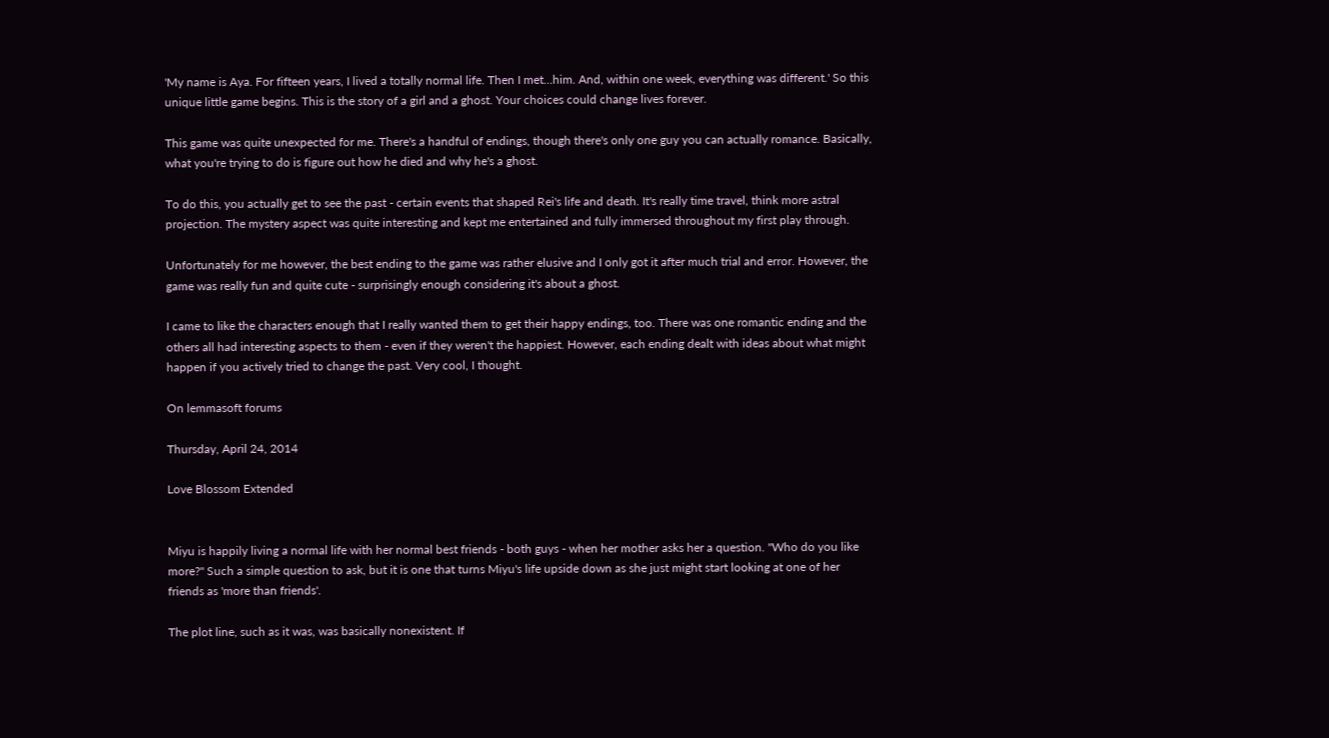'My name is Aya. For fifteen years, I lived a totally normal life. Then I met…him. And, within one week, everything was different.' So this unique little game begins. This is the story of a girl and a ghost. Your choices could change lives forever.

This game was quite unexpected for me. There's a handful of endings, though there's only one guy you can actually romance. Basically, what you're trying to do is figure out how he died and why he's a ghost.

To do this, you actually get to see the past - certain events that shaped Rei's life and death. It's really time travel, think more astral projection. The mystery aspect was quite interesting and kept me entertained and fully immersed throughout my first play through.

Unfortunately for me however, the best ending to the game was rather elusive and I only got it after much trial and error. However, the game was really fun and quite cute - surprisingly enough considering it's about a ghost.

I came to like the characters enough that I really wanted them to get their happy endings, too. There was one romantic ending and the others all had interesting aspects to them - even if they weren't the happiest. However, each ending dealt with ideas about what might happen if you actively tried to change the past. Very cool, I thought.

On lemmasoft forums

Thursday, April 24, 2014

Love Blossom Extended


Miyu is happily living a normal life with her normal best friends - both guys - when her mother asks her a question. "Who do you like more?" Such a simple question to ask, but it is one that turns Miyu's life upside down as she just might start looking at one of her friends as 'more than friends'.

The plot line, such as it was, was basically nonexistent. If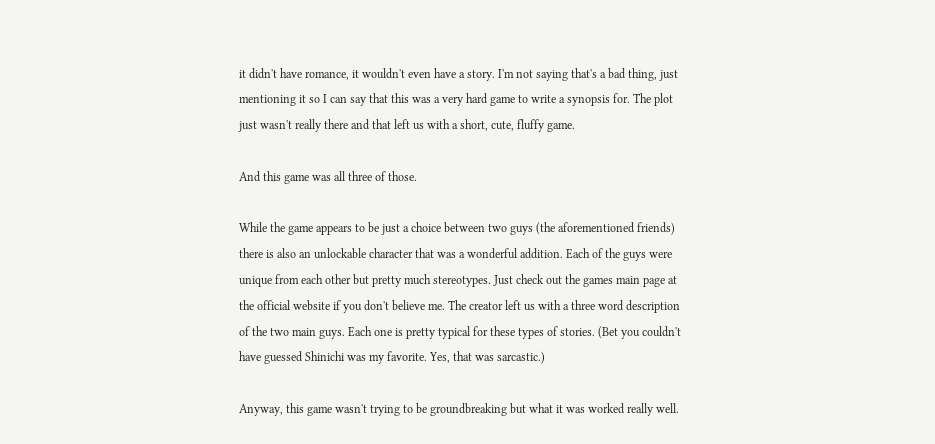it didn't have romance, it wouldn't even have a story. I'm not saying that's a bad thing, just mentioning it so I can say that this was a very hard game to write a synopsis for. The plot just wasn't really there and that left us with a short, cute, fluffy game.

And this game was all three of those.

While the game appears to be just a choice between two guys (the aforementioned friends) there is also an unlockable character that was a wonderful addition. Each of the guys were unique from each other but pretty much stereotypes. Just check out the games main page at the official website if you don't believe me. The creator left us with a three word description of the two main guys. Each one is pretty typical for these types of stories. (Bet you couldn't have guessed Shinichi was my favorite. Yes, that was sarcastic.)

Anyway, this game wasn't trying to be groundbreaking but what it was worked really well.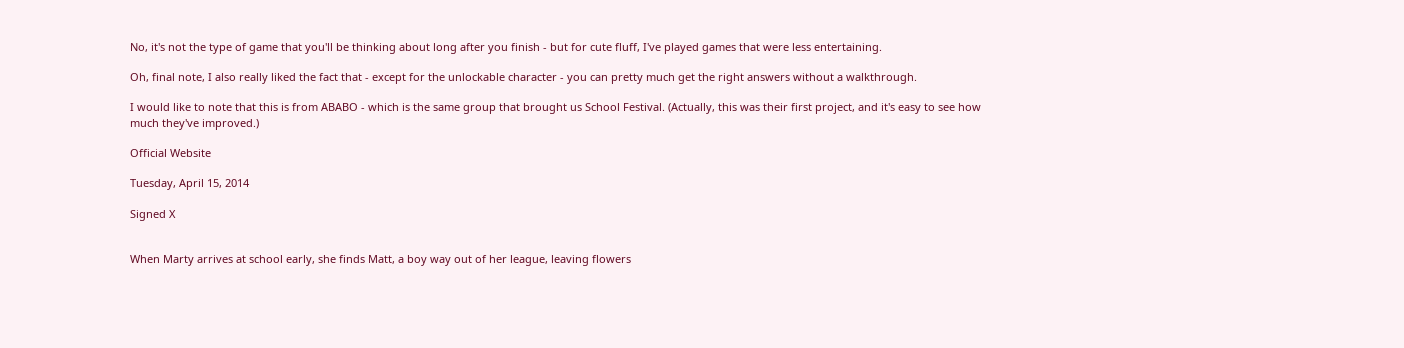No, it's not the type of game that you'll be thinking about long after you finish - but for cute fluff, I've played games that were less entertaining.

Oh, final note, I also really liked the fact that - except for the unlockable character - you can pretty much get the right answers without a walkthrough.

I would like to note that this is from ABABO - which is the same group that brought us School Festival. (Actually, this was their first project, and it's easy to see how much they've improved.)

Official Website

Tuesday, April 15, 2014

Signed X


When Marty arrives at school early, she finds Matt, a boy way out of her league, leaving flowers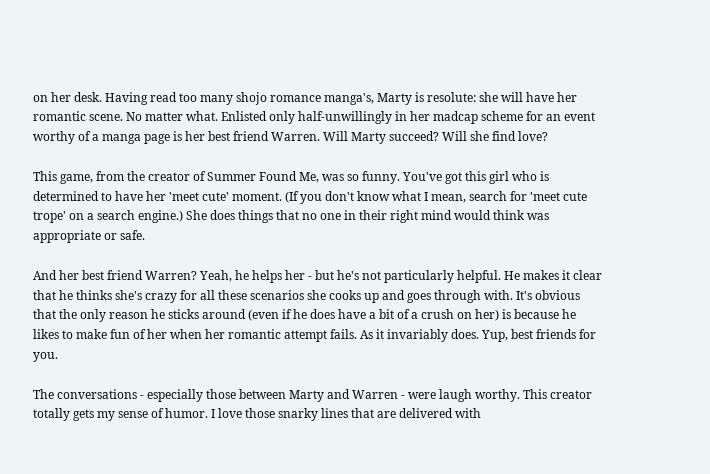on her desk. Having read too many shojo romance manga's, Marty is resolute: she will have her romantic scene. No matter what. Enlisted only half-unwillingly in her madcap scheme for an event worthy of a manga page is her best friend Warren. Will Marty succeed? Will she find love?

This game, from the creator of Summer Found Me, was so funny. You've got this girl who is determined to have her 'meet cute' moment. (If you don't know what I mean, search for 'meet cute trope' on a search engine.) She does things that no one in their right mind would think was appropriate or safe.

And her best friend Warren? Yeah, he helps her - but he's not particularly helpful. He makes it clear that he thinks she's crazy for all these scenarios she cooks up and goes through with. It's obvious that the only reason he sticks around (even if he does have a bit of a crush on her) is because he likes to make fun of her when her romantic attempt fails. As it invariably does. Yup, best friends for you.

The conversations - especially those between Marty and Warren - were laugh worthy. This creator totally gets my sense of humor. I love those snarky lines that are delivered with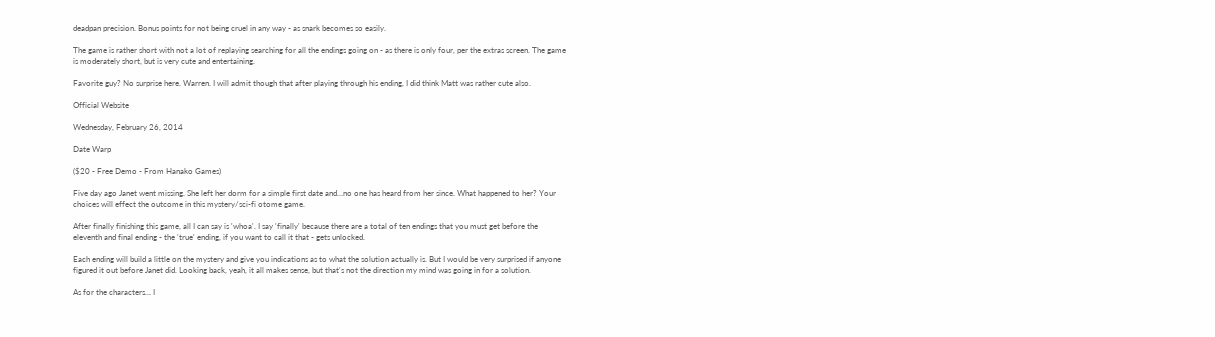deadpan precision. Bonus points for not being cruel in any way - as snark becomes so easily.

The game is rather short with not a lot of replaying searching for all the endings going on - as there is only four, per the extras screen. The game is moderately short, but is very cute and entertaining.

Favorite guy? No surprise here. Warren. I will admit though that after playing through his ending, I did think Matt was rather cute also.

Official Website

Wednesday, February 26, 2014

Date Warp

($20 - Free Demo - From Hanako Games)

Five day ago Janet went missing. She left her dorm for a simple first date and…no one has heard from her since. What happened to her? Your choices will effect the outcome in this mystery/sci-fi otome game.

After finally finishing this game, all I can say is 'whoa'. I say 'finally' because there are a total of ten endings that you must get before the eleventh and final ending - the 'true' ending, if you want to call it that - gets unlocked.

Each ending will build a little on the mystery and give you indications as to what the solution actually is. But I would be very surprised if anyone figured it out before Janet did. Looking back, yeah, it all makes sense, but that's not the direction my mind was going in for a solution.

As for the characters… I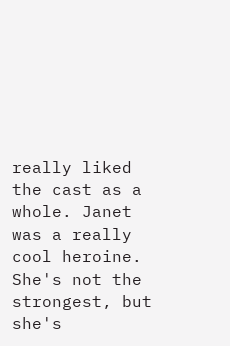really liked the cast as a whole. Janet was a really cool heroine. She's not the strongest, but she's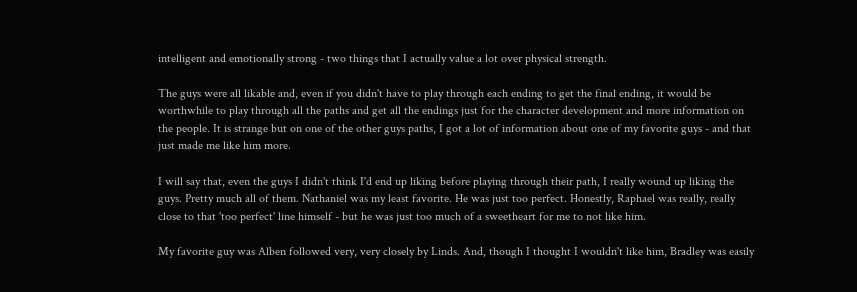intelligent and emotionally strong - two things that I actually value a lot over physical strength.

The guys were all likable and, even if you didn't have to play through each ending to get the final ending, it would be worthwhile to play through all the paths and get all the endings just for the character development and more information on the people. It is strange but on one of the other guys paths, I got a lot of information about one of my favorite guys - and that just made me like him more.

I will say that, even the guys I didn't think I'd end up liking before playing through their path, I really wound up liking the guys. Pretty much all of them. Nathaniel was my least favorite. He was just too perfect. Honestly, Raphael was really, really close to that 'too perfect' line himself - but he was just too much of a sweetheart for me to not like him.

My favorite guy was Alben followed very, very closely by Linds. And, though I thought I wouldn't like him, Bradley was easily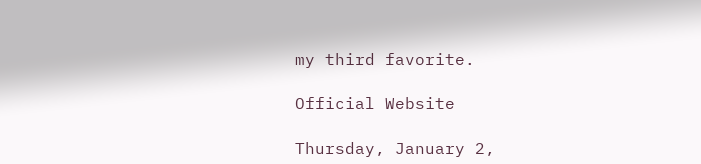my third favorite.

Official Website

Thursday, January 2,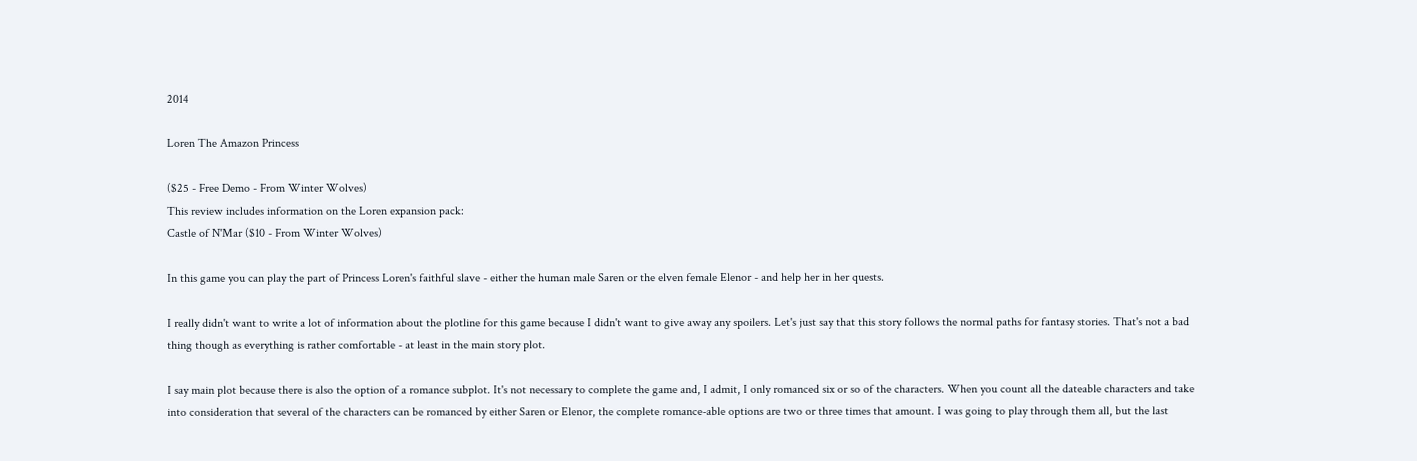2014

Loren The Amazon Princess

($25 - Free Demo - From Winter Wolves)
This review includes information on the Loren expansion pack:
Castle of N'Mar ($10 - From Winter Wolves)

In this game you can play the part of Princess Loren's faithful slave - either the human male Saren or the elven female Elenor - and help her in her quests.

I really didn't want to write a lot of information about the plotline for this game because I didn't want to give away any spoilers. Let's just say that this story follows the normal paths for fantasy stories. That's not a bad thing though as everything is rather comfortable - at least in the main story plot.

I say main plot because there is also the option of a romance subplot. It's not necessary to complete the game and, I admit, I only romanced six or so of the characters. When you count all the dateable characters and take into consideration that several of the characters can be romanced by either Saren or Elenor, the complete romance-able options are two or three times that amount. I was going to play through them all, but the last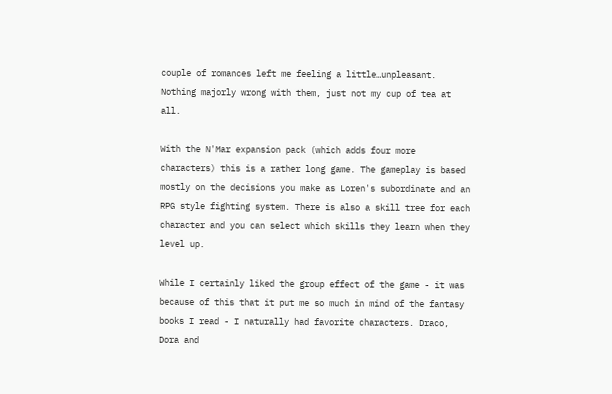couple of romances left me feeling a little…unpleasant. Nothing majorly wrong with them, just not my cup of tea at all.

With the N'Mar expansion pack (which adds four more characters) this is a rather long game. The gameplay is based mostly on the decisions you make as Loren's subordinate and an RPG style fighting system. There is also a skill tree for each character and you can select which skills they learn when they level up.

While I certainly liked the group effect of the game - it was because of this that it put me so much in mind of the fantasy books I read - I naturally had favorite characters. Draco, Dora and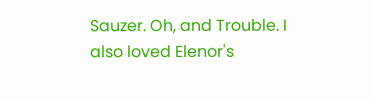Sauzer. Oh, and Trouble. I also loved Elenor's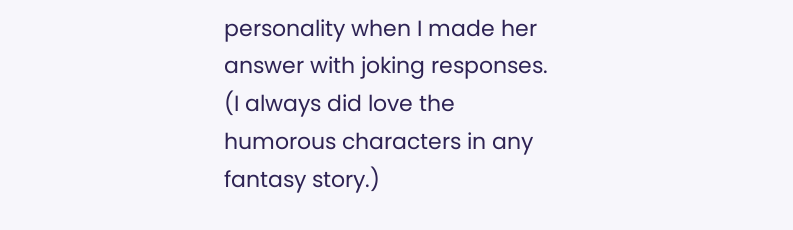personality when I made her answer with joking responses. (I always did love the humorous characters in any fantasy story.)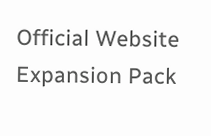Official Website
Expansion Pack